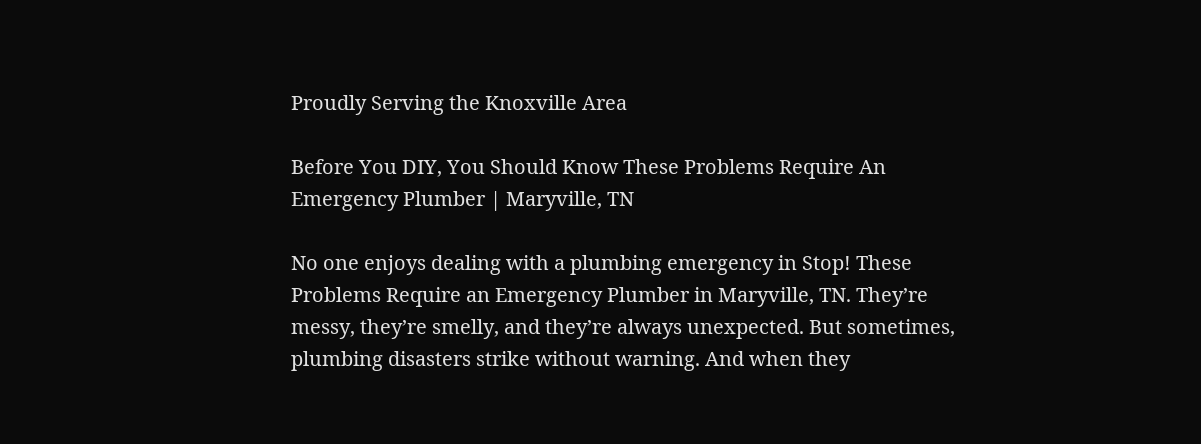Proudly Serving the Knoxville Area

Before You DIY, You Should Know These Problems Require An Emergency Plumber | Maryville, TN

No one enjoys dealing with a plumbing emergency in Stop! These Problems Require an Emergency Plumber in Maryville, TN. They’re messy, they’re smelly, and they’re always unexpected. But sometimes, plumbing disasters strike without warning. And when they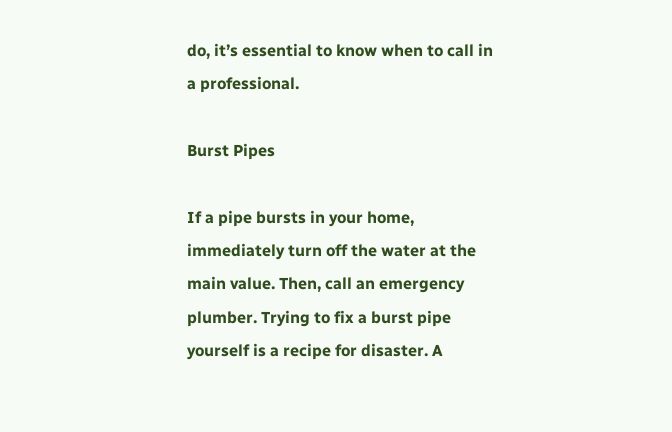do, it’s essential to know when to call in a professional.

Burst Pipes

If a pipe bursts in your home, immediately turn off the water at the main value. Then, call an emergency plumber. Trying to fix a burst pipe yourself is a recipe for disaster. A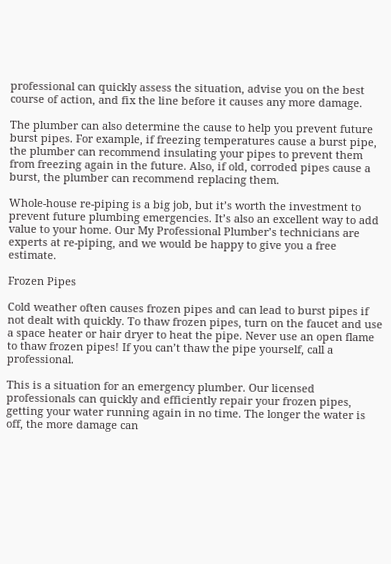professional can quickly assess the situation, advise you on the best course of action, and fix the line before it causes any more damage.

The plumber can also determine the cause to help you prevent future burst pipes. For example, if freezing temperatures cause a burst pipe, the plumber can recommend insulating your pipes to prevent them from freezing again in the future. Also, if old, corroded pipes cause a burst, the plumber can recommend replacing them.

Whole-house re-piping is a big job, but it’s worth the investment to prevent future plumbing emergencies. It’s also an excellent way to add value to your home. Our My Professional Plumber’s technicians are experts at re-piping, and we would be happy to give you a free estimate.

Frozen Pipes

Cold weather often causes frozen pipes and can lead to burst pipes if not dealt with quickly. To thaw frozen pipes, turn on the faucet and use a space heater or hair dryer to heat the pipe. Never use an open flame to thaw frozen pipes! If you can’t thaw the pipe yourself, call a professional.

This is a situation for an emergency plumber. Our licensed professionals can quickly and efficiently repair your frozen pipes, getting your water running again in no time. The longer the water is off, the more damage can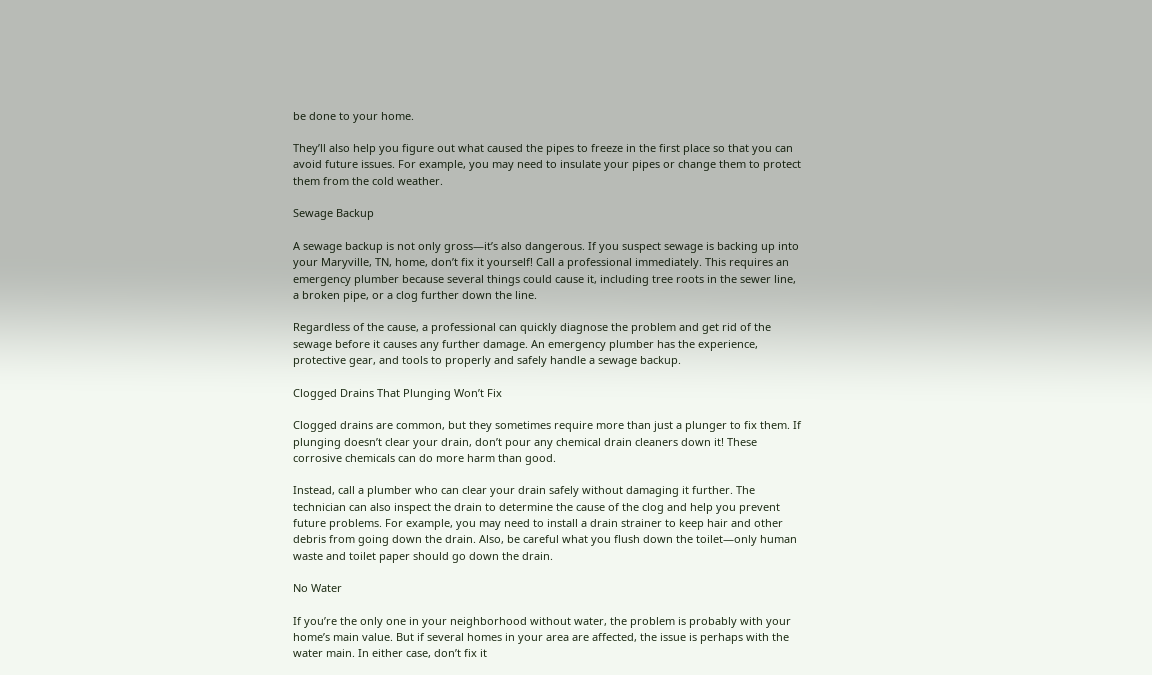be done to your home.

They’ll also help you figure out what caused the pipes to freeze in the first place so that you can avoid future issues. For example, you may need to insulate your pipes or change them to protect them from the cold weather.

Sewage Backup

A sewage backup is not only gross—it’s also dangerous. If you suspect sewage is backing up into your Maryville, TN, home, don’t fix it yourself! Call a professional immediately. This requires an emergency plumber because several things could cause it, including tree roots in the sewer line, a broken pipe, or a clog further down the line.

Regardless of the cause, a professional can quickly diagnose the problem and get rid of the sewage before it causes any further damage. An emergency plumber has the experience, protective gear, and tools to properly and safely handle a sewage backup.

Clogged Drains That Plunging Won’t Fix

Clogged drains are common, but they sometimes require more than just a plunger to fix them. If plunging doesn’t clear your drain, don’t pour any chemical drain cleaners down it! These corrosive chemicals can do more harm than good.

Instead, call a plumber who can clear your drain safely without damaging it further. The technician can also inspect the drain to determine the cause of the clog and help you prevent future problems. For example, you may need to install a drain strainer to keep hair and other debris from going down the drain. Also, be careful what you flush down the toilet—only human waste and toilet paper should go down the drain.

No Water

If you’re the only one in your neighborhood without water, the problem is probably with your home’s main value. But if several homes in your area are affected, the issue is perhaps with the water main. In either case, don’t fix it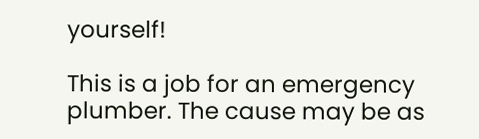yourself!

This is a job for an emergency plumber. The cause may be as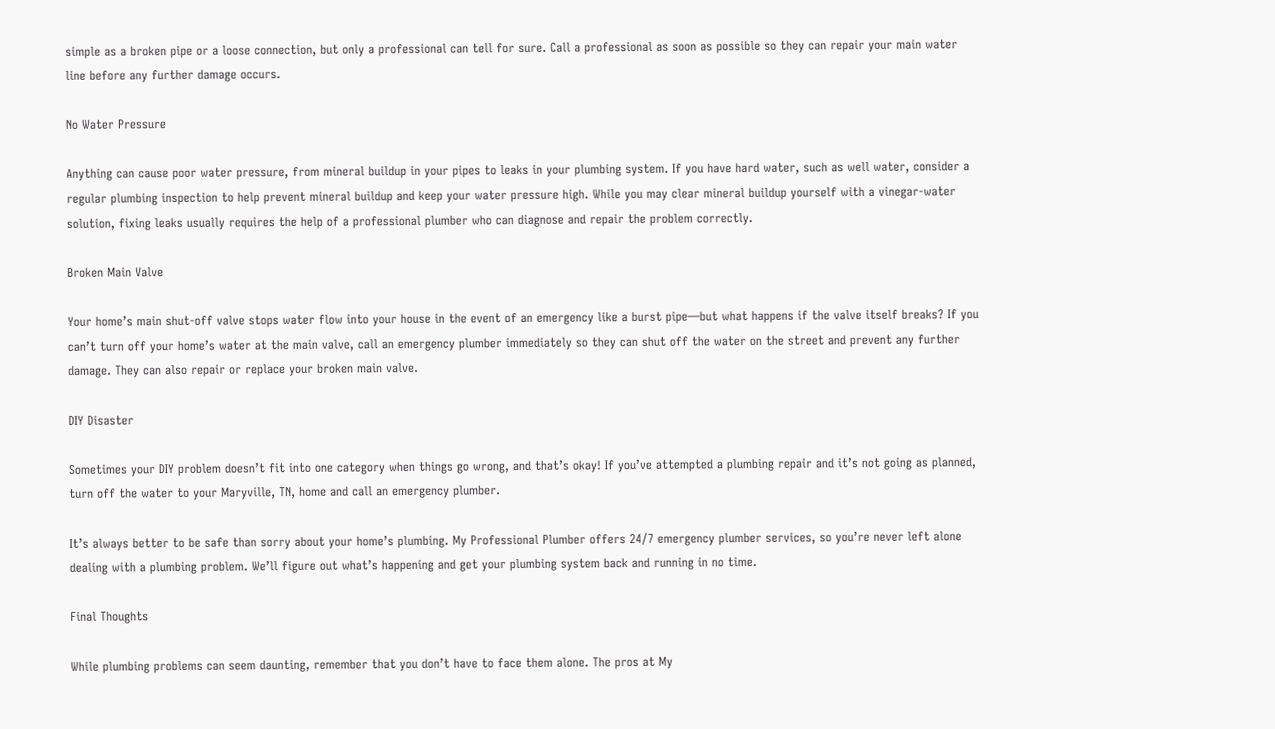simple as a broken pipe or a loose connection, but only a professional can tell for sure. Call a professional as soon as possible so they can repair your main water line before any further damage occurs.

No Water Pressure

Anything can cause poor water pressure, from mineral buildup in your pipes to leaks in your plumbing system. If you have hard water, such as well water, consider a regular plumbing inspection to help prevent mineral buildup and keep your water pressure high. While you may clear mineral buildup yourself with a vinegar-water solution, fixing leaks usually requires the help of a professional plumber who can diagnose and repair the problem correctly.

Broken Main Valve

Your home’s main shut-off valve stops water flow into your house in the event of an emergency like a burst pipe—but what happens if the valve itself breaks? If you can’t turn off your home’s water at the main valve, call an emergency plumber immediately so they can shut off the water on the street and prevent any further damage. They can also repair or replace your broken main valve.

DIY Disaster

Sometimes your DIY problem doesn’t fit into one category when things go wrong, and that’s okay! If you’ve attempted a plumbing repair and it’s not going as planned, turn off the water to your Maryville, TN, home and call an emergency plumber.

It’s always better to be safe than sorry about your home’s plumbing. My Professional Plumber offers 24/7 emergency plumber services, so you’re never left alone dealing with a plumbing problem. We’ll figure out what’s happening and get your plumbing system back and running in no time.

Final Thoughts

While plumbing problems can seem daunting, remember that you don’t have to face them alone. The pros at My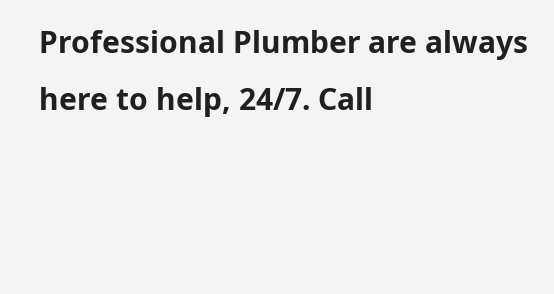Professional Plumber are always here to help, 24/7. Call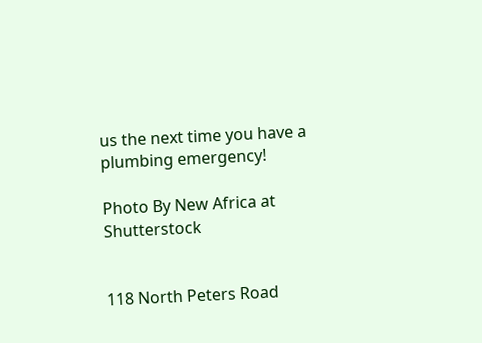us the next time you have a plumbing emergency!

Photo By New Africa at Shutterstock


118 North Peters Road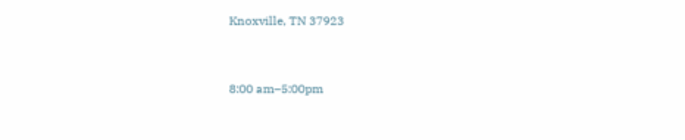Knoxville, TN 37923


8:00 am–5:00pm